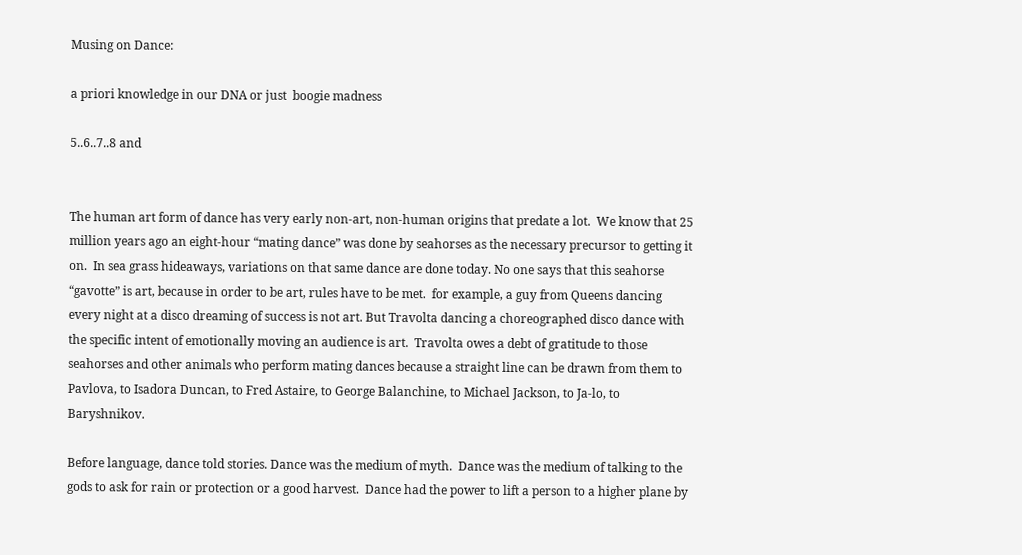Musing on Dance:

a priori knowledge in our DNA or just  boogie madness

5..6..7..8 and


The human art form of dance has very early non-art, non-human origins that predate a lot.  We know that 25 million years ago an eight-hour “mating dance” was done by seahorses as the necessary precursor to getting it on.  In sea grass hideaways, variations on that same dance are done today. No one says that this seahorse “gavotte” is art, because in order to be art, rules have to be met.  for example, a guy from Queens dancing every night at a disco dreaming of success is not art. But Travolta dancing a choreographed disco dance with the specific intent of emotionally moving an audience is art.  Travolta owes a debt of gratitude to those seahorses and other animals who perform mating dances because a straight line can be drawn from them to Pavlova, to Isadora Duncan, to Fred Astaire, to George Balanchine, to Michael Jackson, to Ja-lo, to Baryshnikov.

Before language, dance told stories. Dance was the medium of myth.  Dance was the medium of talking to the gods to ask for rain or protection or a good harvest.  Dance had the power to lift a person to a higher plane by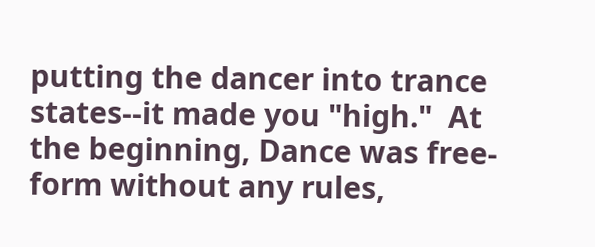putting the dancer into trance states--it made you "high."  At the beginning, Dance was free-form without any rules,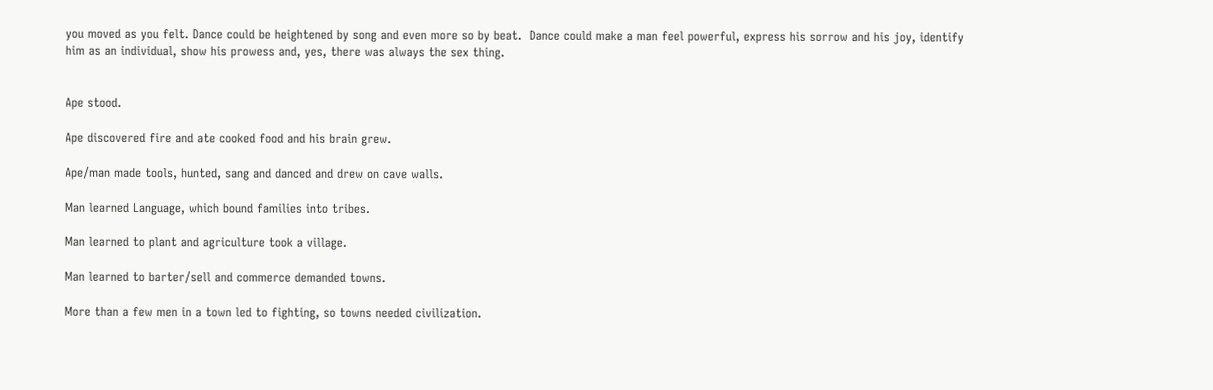you moved as you felt. Dance could be heightened by song and even more so by beat.  Dance could make a man feel powerful, express his sorrow and his joy, identify him as an individual, show his prowess and, yes, there was always the sex thing.


Ape stood.

Ape discovered fire and ate cooked food and his brain grew.

Ape/man made tools, hunted, sang and danced and drew on cave walls.

Man learned Language, which bound families into tribes.

Man learned to plant and agriculture took a village.

Man learned to barter/sell and commerce demanded towns.

More than a few men in a town led to fighting, so towns needed civilization.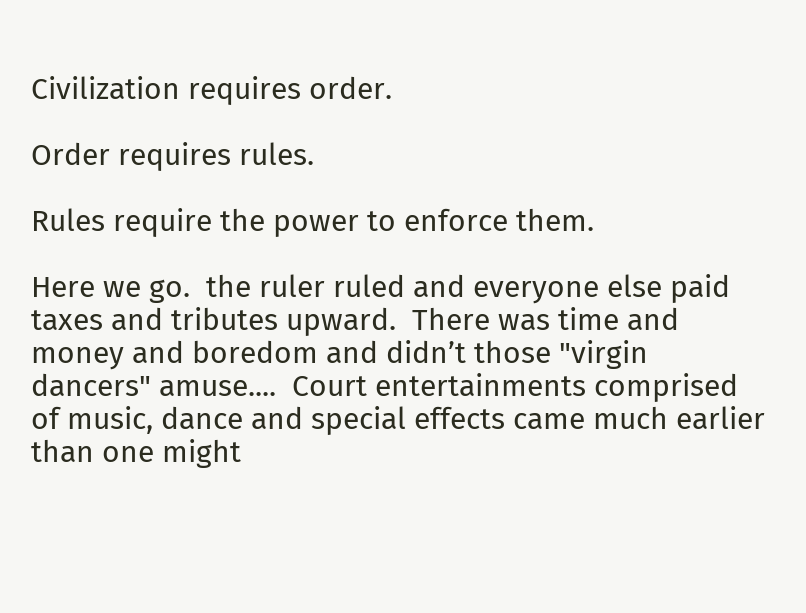Civilization requires order.

Order requires rules.

Rules require the power to enforce them.

Here we go.  the ruler ruled and everyone else paid taxes and tributes upward.  There was time and money and boredom and didn’t those "virgin dancers" amuse....  Court entertainments comprised of music, dance and special effects came much earlier than one might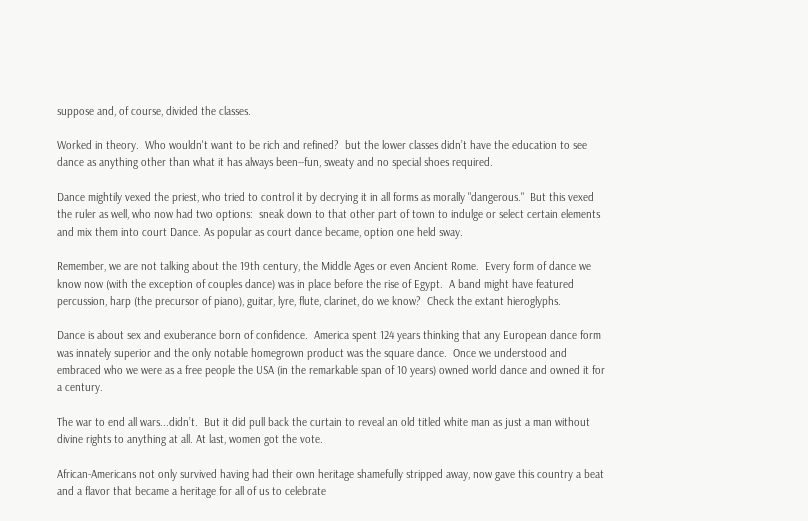suppose and, of course, divided the classes.

Worked in theory.  Who wouldn't want to be rich and refined?  but the lower classes didn’t have the education to see dance as anything other than what it has always been--fun, sweaty and no special shoes required.

Dance mightily vexed the priest, who tried to control it by decrying it in all forms as morally "dangerous."  But this vexed the ruler as well, who now had two options:  sneak down to that other part of town to indulge or select certain elements and mix them into court Dance. As popular as court dance became, option one held sway.

Remember, we are not talking about the 19th century, the Middle Ages or even Ancient Rome.  Every form of dance we know now (with the exception of couples dance) was in place before the rise of Egypt.  A band might have featured percussion, harp (the precursor of piano), guitar, lyre, flute, clarinet, do we know?  Check the extant hieroglyphs.

Dance is about sex and exuberance born of confidence.  America spent 124 years thinking that any European dance form was innately superior and the only notable homegrown product was the square dance.  Once we understood and embraced who we were as a free people the USA (in the remarkable span of 10 years) owned world dance and owned it for a century.

The war to end all wars...didn’t.  But it did pull back the curtain to reveal an old titled white man as just a man without divine rights to anything at all. At last, women got the vote.

African-Americans not only survived having had their own heritage shamefully stripped away, now gave this country a beat and a flavor that became a heritage for all of us to celebrate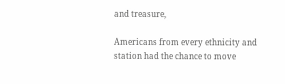and treasure,

Americans from every ethnicity and station had the chance to move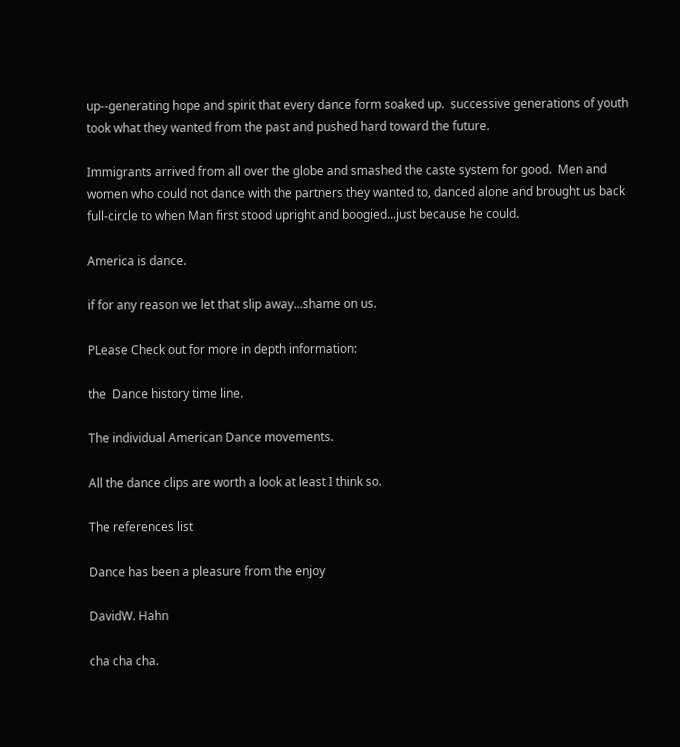up--generating hope and spirit that every dance form soaked up.  successive generations of youth took what they wanted from the past and pushed hard toward the future.

Immigrants arrived from all over the globe and smashed the caste system for good.  Men and women who could not dance with the partners they wanted to, danced alone and brought us back full-circle to when Man first stood upright and boogied...just because he could.

America is dance.

if for any reason we let that slip away...shame on us.

PLease Check out for more in depth information:

the  Dance history time line.

The individual American Dance movements.

All the dance clips are worth a look at least I think so.

The references list

Dance has been a pleasure from the enjoy

DavidW. Hahn

cha cha cha.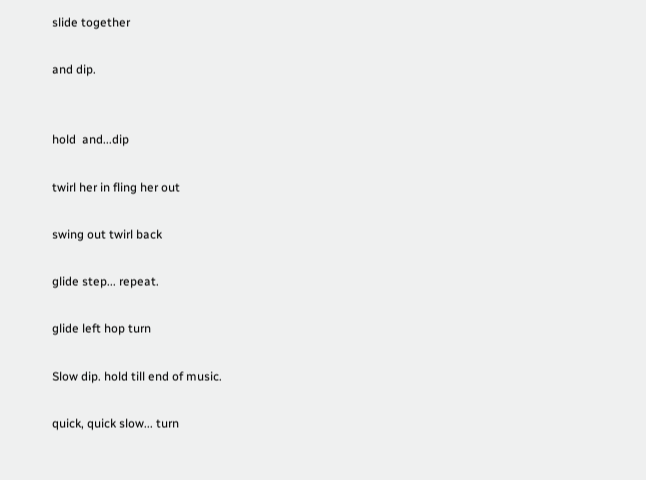slide together

and dip.


hold  and...dip

twirl her in fling her out

swing out twirl back

glide step... repeat.

glide left hop turn

Slow dip. hold till end of music.

quick, quick slow... turn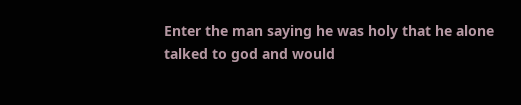Enter the man saying he was holy that he alone talked to god and would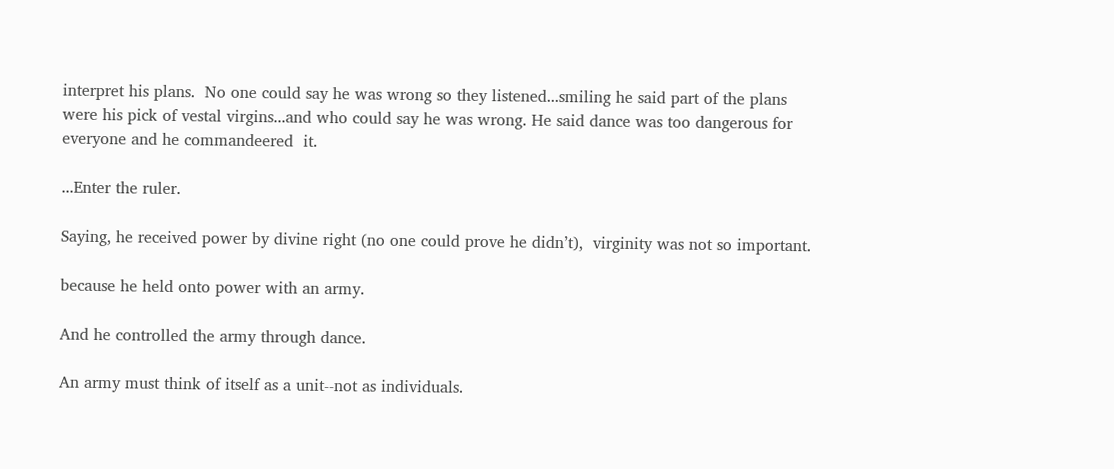interpret his plans.  No one could say he was wrong so they listened...smiling he said part of the plans were his pick of vestal virgins...and who could say he was wrong. He said dance was too dangerous for everyone and he commandeered  it.

...Enter the ruler.

Saying, he received power by divine right (no one could prove he didn’t),  virginity was not so important.

because he held onto power with an army.

And he controlled the army through dance.

An army must think of itself as a unit--not as individuals.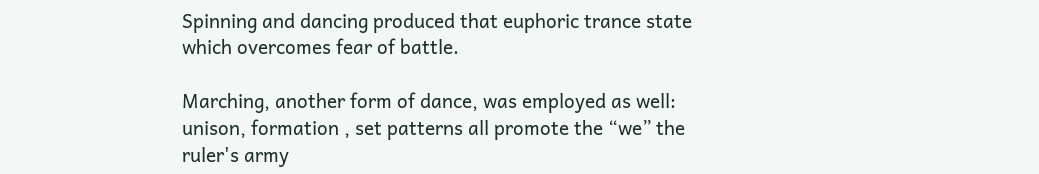Spinning and dancing produced that euphoric trance state which overcomes fear of battle.

Marching, another form of dance, was employed as well: unison, formation , set patterns all promote the “we” the ruler's army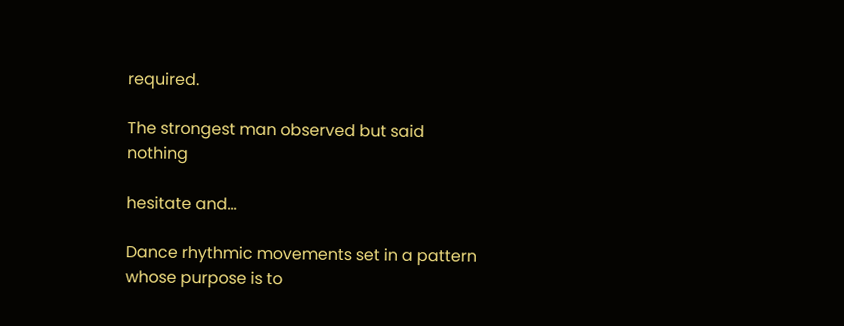required.

The strongest man observed but said nothing

hesitate and...

Dance rhythmic movements set in a pattern whose purpose is to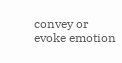convey or evoke emotion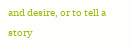and desire, or to tell a story